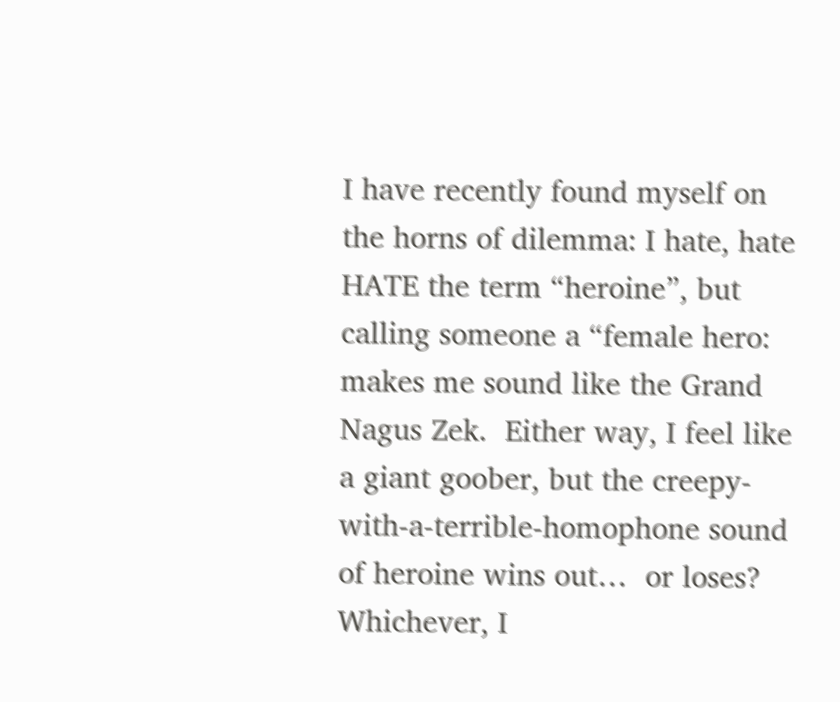I have recently found myself on the horns of dilemma: I hate, hate HATE the term “heroine”, but calling someone a “female hero: makes me sound like the Grand Nagus Zek.  Either way, I feel like a giant goober, but the creepy-with-a-terrible-homophone sound of heroine wins out…  or loses?  Whichever, I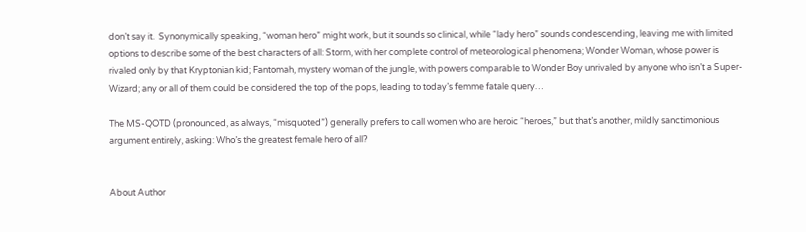don’t say it.  Synonymically speaking, “woman hero” might work, but it sounds so clinical, while “lady hero” sounds condescending, leaving me with limited options to describe some of the best characters of all: Storm, with her complete control of meteorological phenomena; Wonder Woman, whose power is rivaled only by that Kryptonian kid; Fantomah, mystery woman of the jungle, with powers comparable to Wonder Boy unrivaled by anyone who isn’t a Super-Wizard; any or all of them could be considered the top of the pops, leading to today’s femme fatale query…

The MS-QOTD (pronounced, as always, “misquoted”) generally prefers to call women who are heroic “heroes,” but that’s another, mildly sanctimonious argument entirely, asking: Who’s the greatest female hero of all?


About Author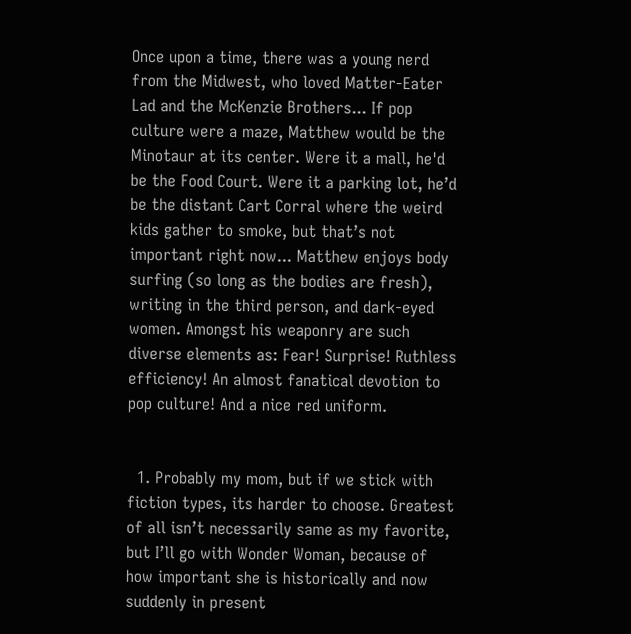Once upon a time, there was a young nerd from the Midwest, who loved Matter-Eater Lad and the McKenzie Brothers... If pop culture were a maze, Matthew would be the Minotaur at its center. Were it a mall, he'd be the Food Court. Were it a parking lot, he’d be the distant Cart Corral where the weird kids gather to smoke, but that’s not important right now... Matthew enjoys body surfing (so long as the bodies are fresh), writing in the third person, and dark-eyed women. Amongst his weaponry are such diverse elements as: Fear! Surprise! Ruthless efficiency! An almost fanatical devotion to pop culture! And a nice red uniform.


  1. Probably my mom, but if we stick with fiction types, its harder to choose. Greatest of all isn’t necessarily same as my favorite, but I’ll go with Wonder Woman, because of how important she is historically and now suddenly in present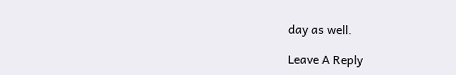day as well.

Leave A Reply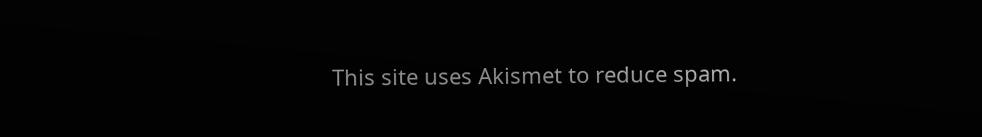This site uses Akismet to reduce spam.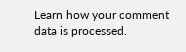Learn how your comment data is processed.